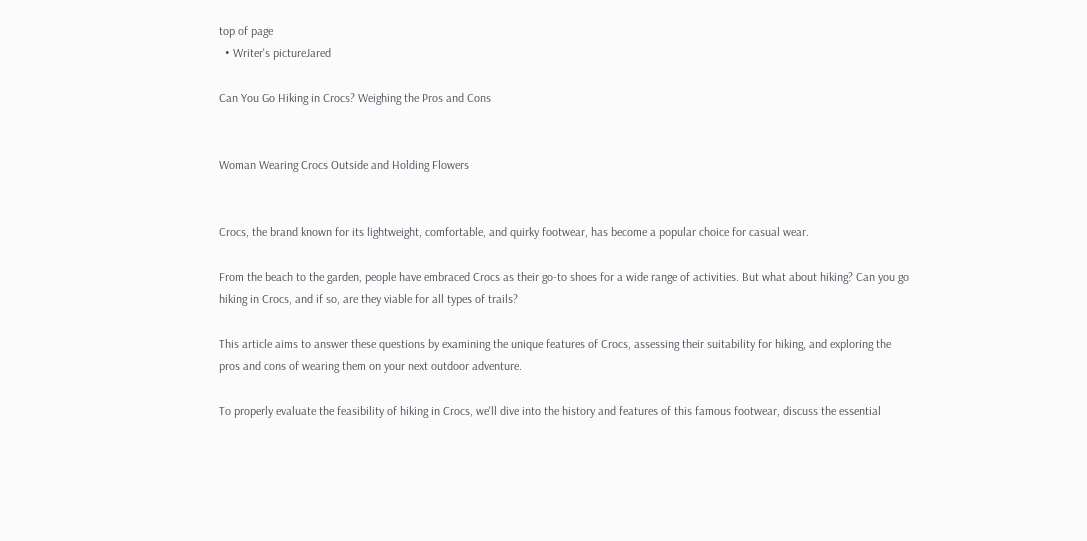top of page
  • Writer's pictureJared

Can You Go Hiking in Crocs? Weighing the Pros and Cons


Woman Wearing Crocs Outside and Holding Flowers


Crocs, the brand known for its lightweight, comfortable, and quirky footwear, has become a popular choice for casual wear.

From the beach to the garden, people have embraced Crocs as their go-to shoes for a wide range of activities. But what about hiking? Can you go hiking in Crocs, and if so, are they viable for all types of trails?

This article aims to answer these questions by examining the unique features of Crocs, assessing their suitability for hiking, and exploring the pros and cons of wearing them on your next outdoor adventure.

To properly evaluate the feasibility of hiking in Crocs, we'll dive into the history and features of this famous footwear, discuss the essential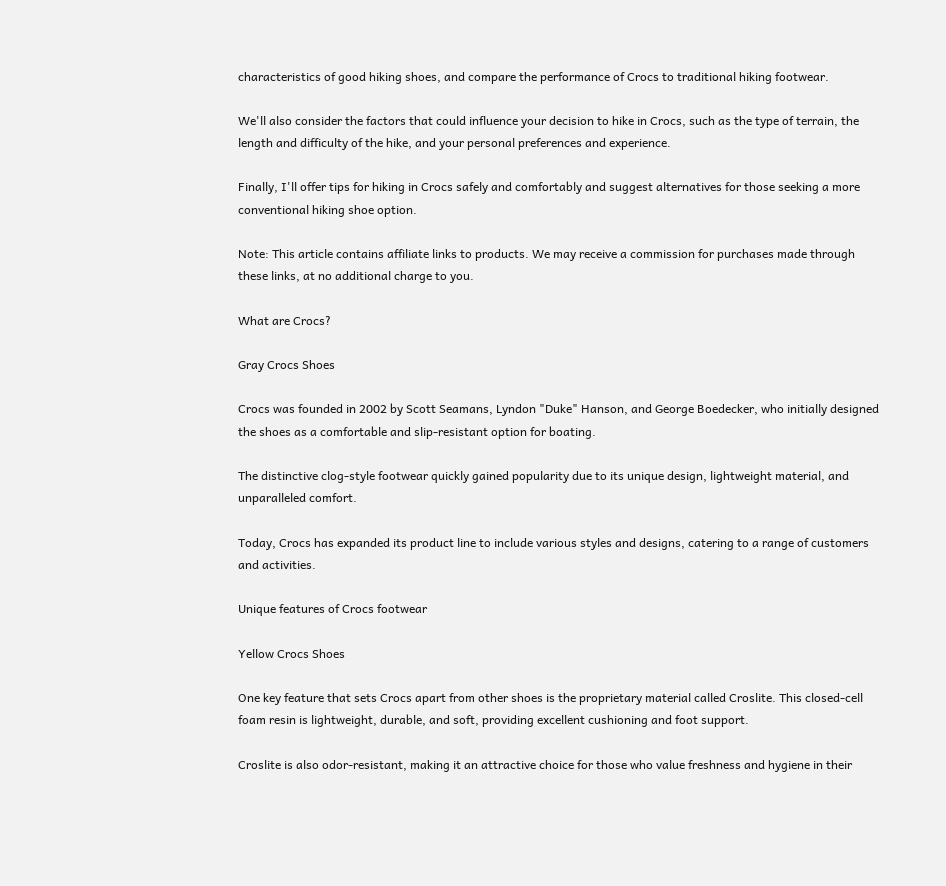characteristics of good hiking shoes, and compare the performance of Crocs to traditional hiking footwear.

We'll also consider the factors that could influence your decision to hike in Crocs, such as the type of terrain, the length and difficulty of the hike, and your personal preferences and experience.

Finally, I'll offer tips for hiking in Crocs safely and comfortably and suggest alternatives for those seeking a more conventional hiking shoe option.

Note: This article contains affiliate links to products. We may receive a commission for purchases made through these links, at no additional charge to you.

What are Crocs?

Gray Crocs Shoes

Crocs was founded in 2002 by Scott Seamans, Lyndon "Duke" Hanson, and George Boedecker, who initially designed the shoes as a comfortable and slip-resistant option for boating.

The distinctive clog-style footwear quickly gained popularity due to its unique design, lightweight material, and unparalleled comfort.

Today, Crocs has expanded its product line to include various styles and designs, catering to a range of customers and activities.

Unique features of Crocs footwear

Yellow Crocs Shoes

One key feature that sets Crocs apart from other shoes is the proprietary material called Croslite. This closed-cell foam resin is lightweight, durable, and soft, providing excellent cushioning and foot support.

Croslite is also odor-resistant, making it an attractive choice for those who value freshness and hygiene in their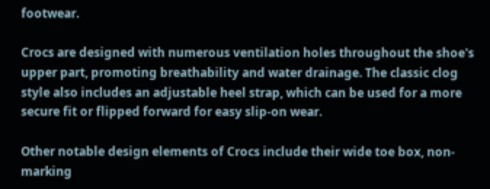footwear.

Crocs are designed with numerous ventilation holes throughout the shoe's upper part, promoting breathability and water drainage. The classic clog style also includes an adjustable heel strap, which can be used for a more secure fit or flipped forward for easy slip-on wear.

Other notable design elements of Crocs include their wide toe box, non-marking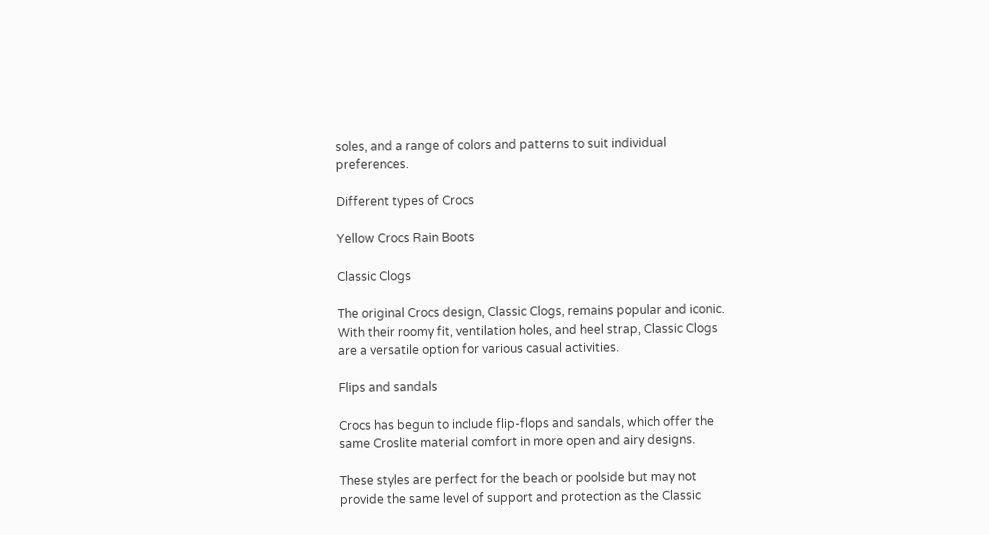soles, and a range of colors and patterns to suit individual preferences.

Different types of Crocs

Yellow Crocs Rain Boots

Classic Clogs

The original Crocs design, Classic Clogs, remains popular and iconic. With their roomy fit, ventilation holes, and heel strap, Classic Clogs are a versatile option for various casual activities.

Flips and sandals

Crocs has begun to include flip-flops and sandals, which offer the same Croslite material comfort in more open and airy designs.

These styles are perfect for the beach or poolside but may not provide the same level of support and protection as the Classic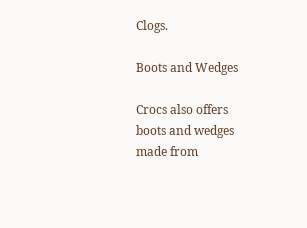Clogs.

Boots and Wedges

Crocs also offers boots and wedges made from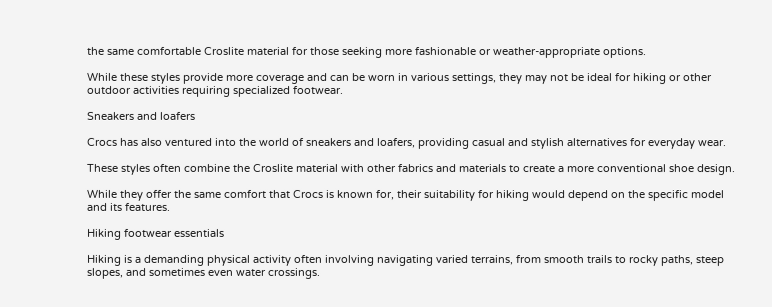the same comfortable Croslite material for those seeking more fashionable or weather-appropriate options.

While these styles provide more coverage and can be worn in various settings, they may not be ideal for hiking or other outdoor activities requiring specialized footwear.

Sneakers and loafers

Crocs has also ventured into the world of sneakers and loafers, providing casual and stylish alternatives for everyday wear.

These styles often combine the Croslite material with other fabrics and materials to create a more conventional shoe design.

While they offer the same comfort that Crocs is known for, their suitability for hiking would depend on the specific model and its features.

Hiking footwear essentials

Hiking is a demanding physical activity often involving navigating varied terrains, from smooth trails to rocky paths, steep slopes, and sometimes even water crossings.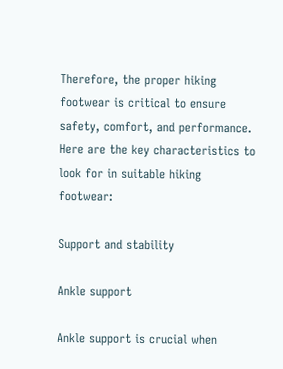Therefore, the proper hiking footwear is critical to ensure safety, comfort, and performance. Here are the key characteristics to look for in suitable hiking footwear:

Support and stability

Ankle support

Ankle support is crucial when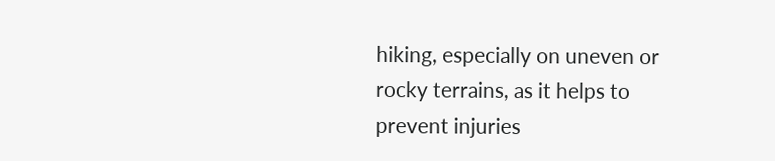hiking, especially on uneven or rocky terrains, as it helps to prevent injuries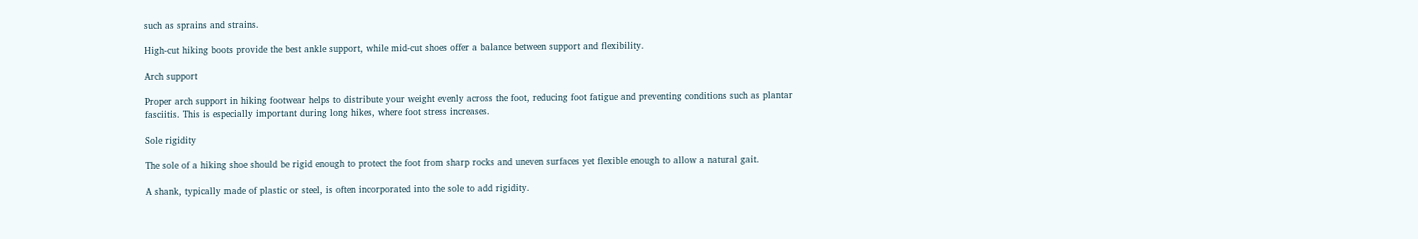such as sprains and strains.

High-cut hiking boots provide the best ankle support, while mid-cut shoes offer a balance between support and flexibility.

Arch support

Proper arch support in hiking footwear helps to distribute your weight evenly across the foot, reducing foot fatigue and preventing conditions such as plantar fasciitis. This is especially important during long hikes, where foot stress increases.

Sole rigidity

The sole of a hiking shoe should be rigid enough to protect the foot from sharp rocks and uneven surfaces yet flexible enough to allow a natural gait.

A shank, typically made of plastic or steel, is often incorporated into the sole to add rigidity.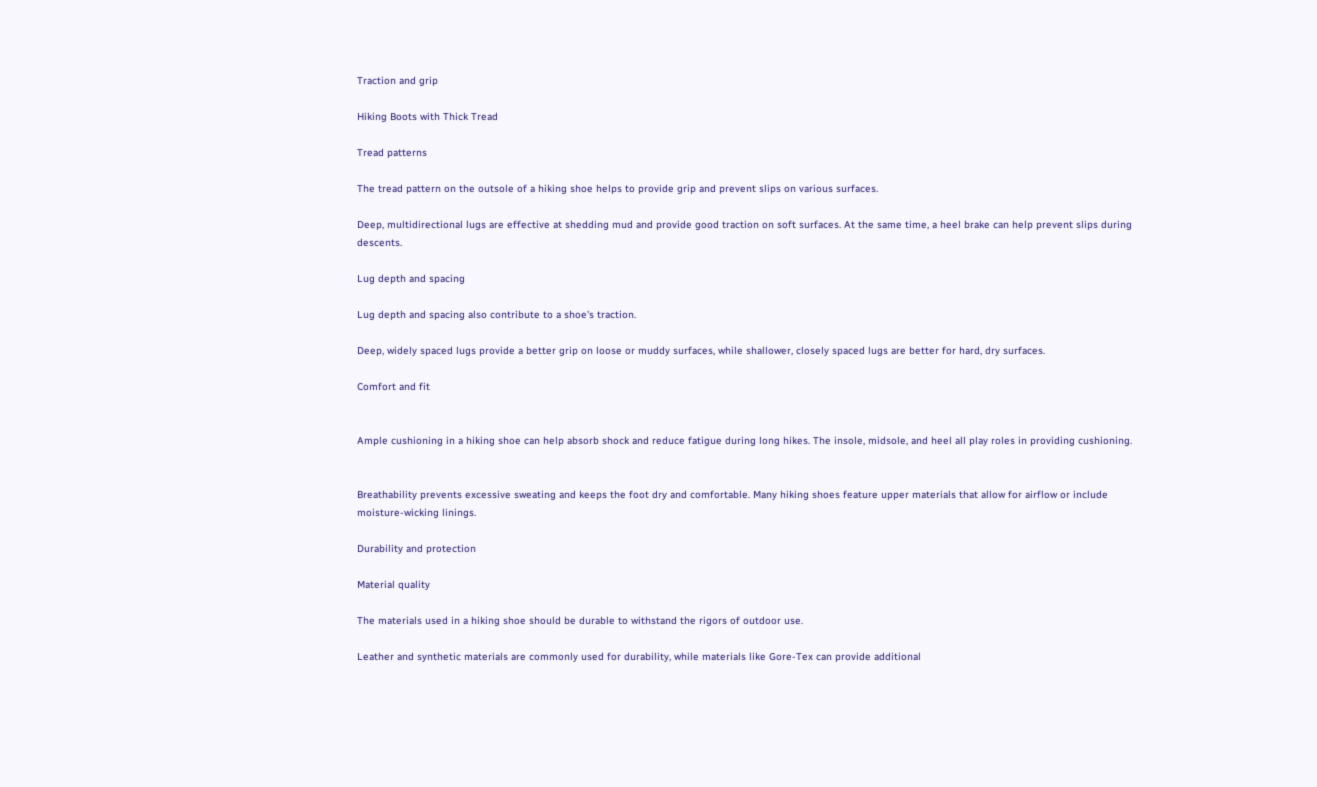Traction and grip

Hiking Boots with Thick Tread

Tread patterns

The tread pattern on the outsole of a hiking shoe helps to provide grip and prevent slips on various surfaces.

Deep, multidirectional lugs are effective at shedding mud and provide good traction on soft surfaces. At the same time, a heel brake can help prevent slips during descents.

Lug depth and spacing

Lug depth and spacing also contribute to a shoe's traction.

Deep, widely spaced lugs provide a better grip on loose or muddy surfaces, while shallower, closely spaced lugs are better for hard, dry surfaces.

Comfort and fit


Ample cushioning in a hiking shoe can help absorb shock and reduce fatigue during long hikes. The insole, midsole, and heel all play roles in providing cushioning.


Breathability prevents excessive sweating and keeps the foot dry and comfortable. Many hiking shoes feature upper materials that allow for airflow or include moisture-wicking linings.

Durability and protection

Material quality

The materials used in a hiking shoe should be durable to withstand the rigors of outdoor use.

Leather and synthetic materials are commonly used for durability, while materials like Gore-Tex can provide additional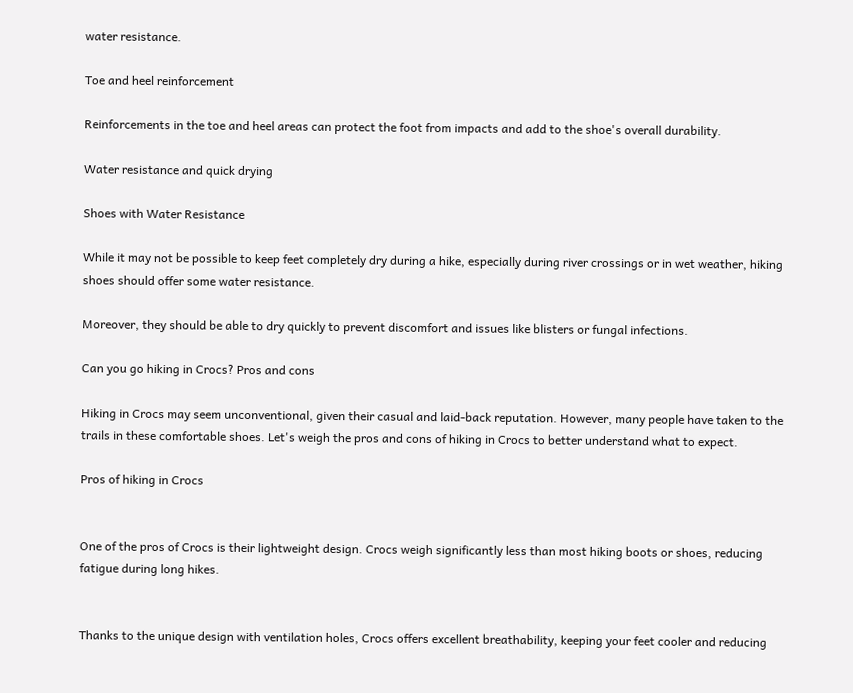water resistance.

Toe and heel reinforcement

Reinforcements in the toe and heel areas can protect the foot from impacts and add to the shoe's overall durability.

Water resistance and quick drying

Shoes with Water Resistance

While it may not be possible to keep feet completely dry during a hike, especially during river crossings or in wet weather, hiking shoes should offer some water resistance.

Moreover, they should be able to dry quickly to prevent discomfort and issues like blisters or fungal infections.

Can you go hiking in Crocs? Pros and cons

Hiking in Crocs may seem unconventional, given their casual and laid-back reputation. However, many people have taken to the trails in these comfortable shoes. Let's weigh the pros and cons of hiking in Crocs to better understand what to expect.

Pros of hiking in Crocs


One of the pros of Crocs is their lightweight design. Crocs weigh significantly less than most hiking boots or shoes, reducing fatigue during long hikes.


Thanks to the unique design with ventilation holes, Crocs offers excellent breathability, keeping your feet cooler and reducing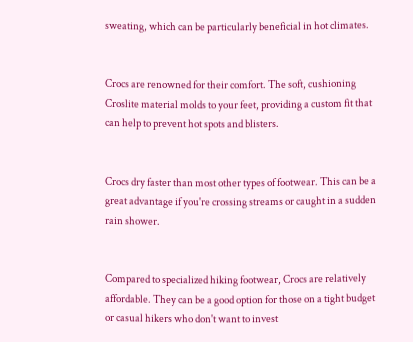sweating, which can be particularly beneficial in hot climates.


Crocs are renowned for their comfort. The soft, cushioning Croslite material molds to your feet, providing a custom fit that can help to prevent hot spots and blisters.


Crocs dry faster than most other types of footwear. This can be a great advantage if you're crossing streams or caught in a sudden rain shower.


Compared to specialized hiking footwear, Crocs are relatively affordable. They can be a good option for those on a tight budget or casual hikers who don't want to invest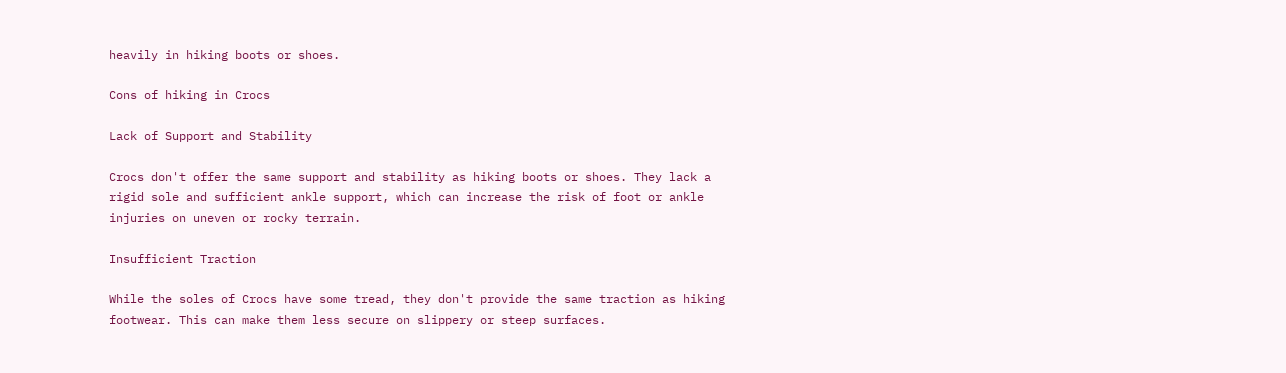heavily in hiking boots or shoes.

Cons of hiking in Crocs

Lack of Support and Stability

Crocs don't offer the same support and stability as hiking boots or shoes. They lack a rigid sole and sufficient ankle support, which can increase the risk of foot or ankle injuries on uneven or rocky terrain.

Insufficient Traction

While the soles of Crocs have some tread, they don't provide the same traction as hiking footwear. This can make them less secure on slippery or steep surfaces.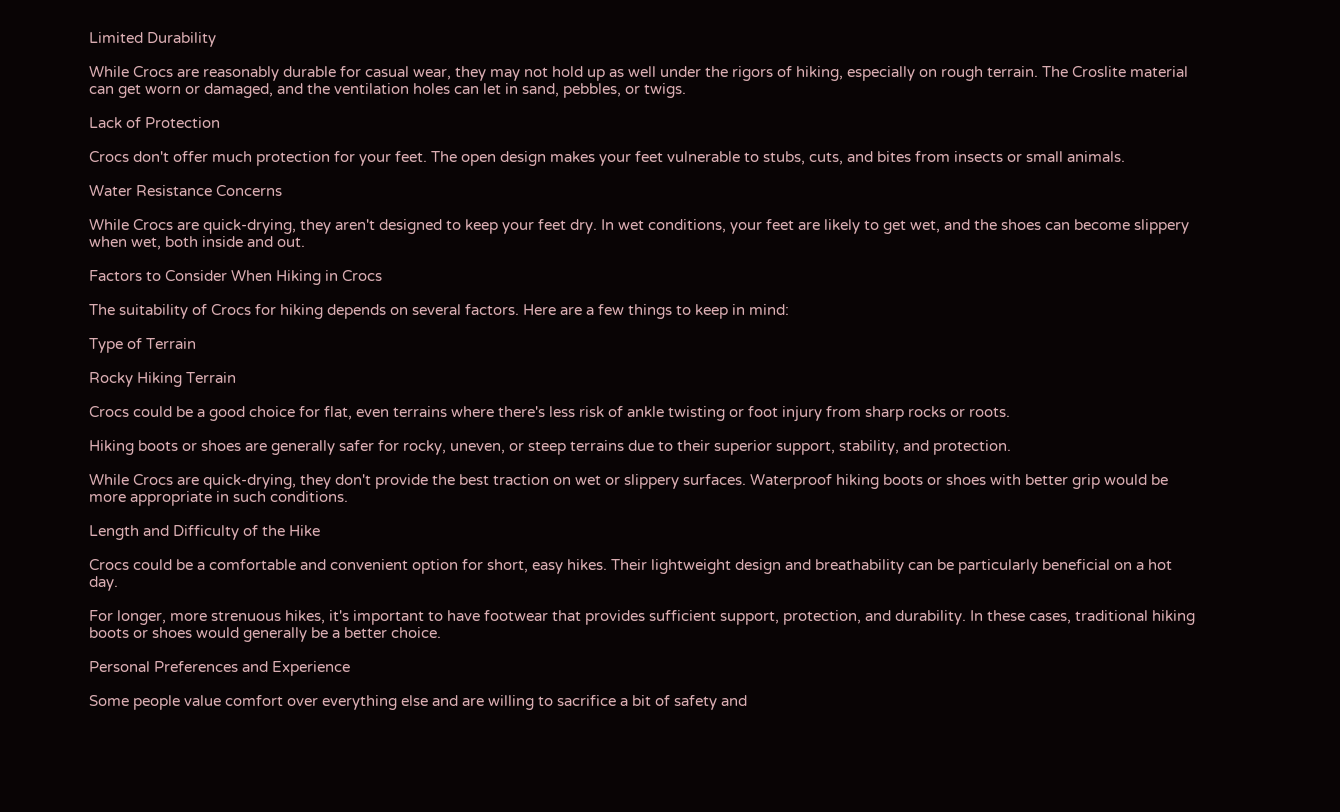Limited Durability

While Crocs are reasonably durable for casual wear, they may not hold up as well under the rigors of hiking, especially on rough terrain. The Croslite material can get worn or damaged, and the ventilation holes can let in sand, pebbles, or twigs.

Lack of Protection

Crocs don't offer much protection for your feet. The open design makes your feet vulnerable to stubs, cuts, and bites from insects or small animals.

Water Resistance Concerns

While Crocs are quick-drying, they aren't designed to keep your feet dry. In wet conditions, your feet are likely to get wet, and the shoes can become slippery when wet, both inside and out.

Factors to Consider When Hiking in Crocs

The suitability of Crocs for hiking depends on several factors. Here are a few things to keep in mind:

Type of Terrain

Rocky Hiking Terrain

Crocs could be a good choice for flat, even terrains where there's less risk of ankle twisting or foot injury from sharp rocks or roots.

Hiking boots or shoes are generally safer for rocky, uneven, or steep terrains due to their superior support, stability, and protection.

While Crocs are quick-drying, they don't provide the best traction on wet or slippery surfaces. Waterproof hiking boots or shoes with better grip would be more appropriate in such conditions.

Length and Difficulty of the Hike

Crocs could be a comfortable and convenient option for short, easy hikes. Their lightweight design and breathability can be particularly beneficial on a hot day.

For longer, more strenuous hikes, it's important to have footwear that provides sufficient support, protection, and durability. In these cases, traditional hiking boots or shoes would generally be a better choice.

Personal Preferences and Experience

Some people value comfort over everything else and are willing to sacrifice a bit of safety and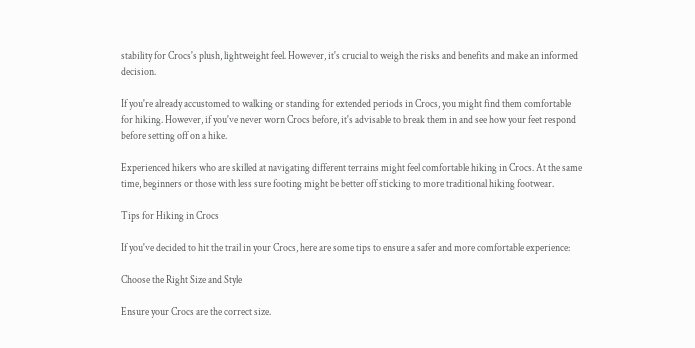stability for Crocs's plush, lightweight feel. However, it's crucial to weigh the risks and benefits and make an informed decision.

If you're already accustomed to walking or standing for extended periods in Crocs, you might find them comfortable for hiking. However, if you've never worn Crocs before, it's advisable to break them in and see how your feet respond before setting off on a hike.

Experienced hikers who are skilled at navigating different terrains might feel comfortable hiking in Crocs. At the same time, beginners or those with less sure footing might be better off sticking to more traditional hiking footwear.

Tips for Hiking in Crocs

If you've decided to hit the trail in your Crocs, here are some tips to ensure a safer and more comfortable experience:

Choose the Right Size and Style

Ensure your Crocs are the correct size.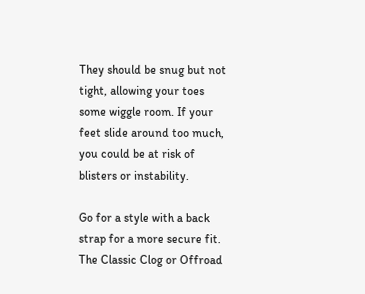They should be snug but not tight, allowing your toes some wiggle room. If your feet slide around too much, you could be at risk of blisters or instability.

Go for a style with a back strap for a more secure fit. The Classic Clog or Offroad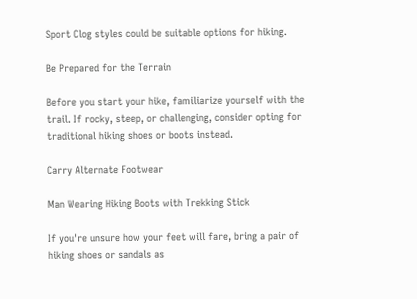Sport Clog styles could be suitable options for hiking.

Be Prepared for the Terrain

Before you start your hike, familiarize yourself with the trail. If rocky, steep, or challenging, consider opting for traditional hiking shoes or boots instead.

Carry Alternate Footwear

Man Wearing Hiking Boots with Trekking Stick

If you're unsure how your feet will fare, bring a pair of hiking shoes or sandals as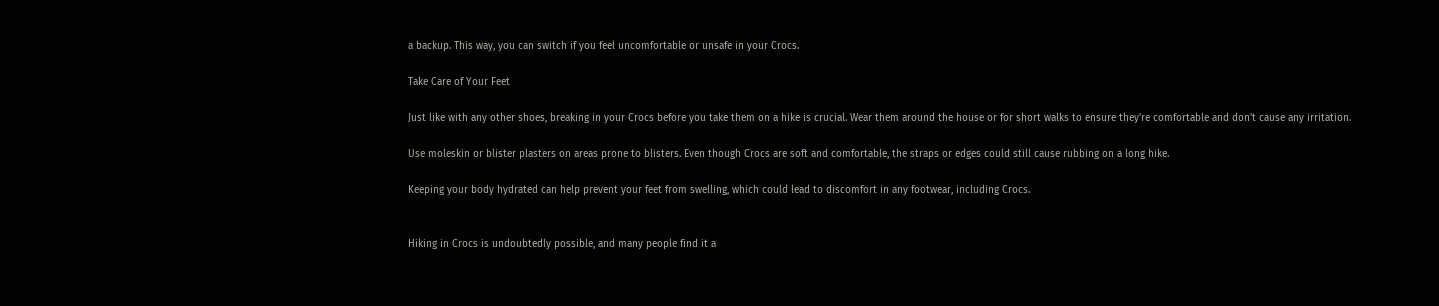a backup. This way, you can switch if you feel uncomfortable or unsafe in your Crocs.

Take Care of Your Feet

Just like with any other shoes, breaking in your Crocs before you take them on a hike is crucial. Wear them around the house or for short walks to ensure they're comfortable and don't cause any irritation.

Use moleskin or blister plasters on areas prone to blisters. Even though Crocs are soft and comfortable, the straps or edges could still cause rubbing on a long hike.

Keeping your body hydrated can help prevent your feet from swelling, which could lead to discomfort in any footwear, including Crocs.


Hiking in Crocs is undoubtedly possible, and many people find it a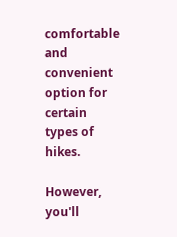comfortable and convenient option for certain types of hikes.

However, you'll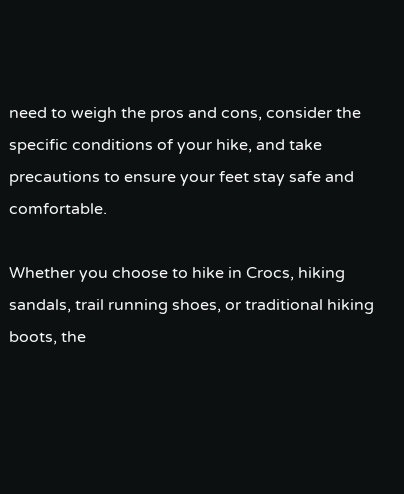need to weigh the pros and cons, consider the specific conditions of your hike, and take precautions to ensure your feet stay safe and comfortable.

Whether you choose to hike in Crocs, hiking sandals, trail running shoes, or traditional hiking boots, the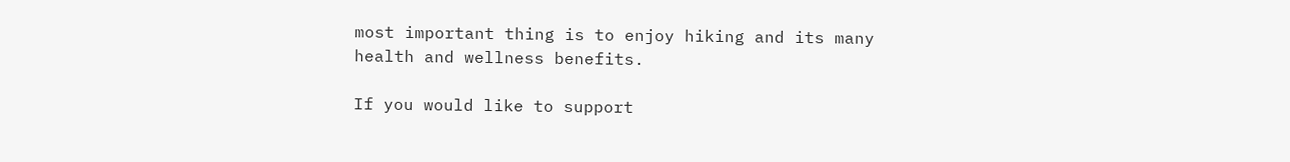most important thing is to enjoy hiking and its many health and wellness benefits.

If you would like to support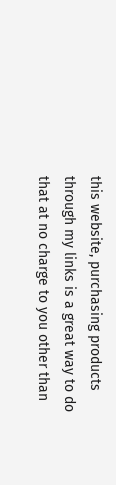this website, purchasing products through my links is a great way to do that at no charge to you other than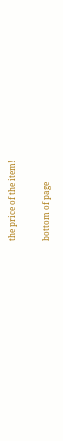the price of the item!

bottom of page